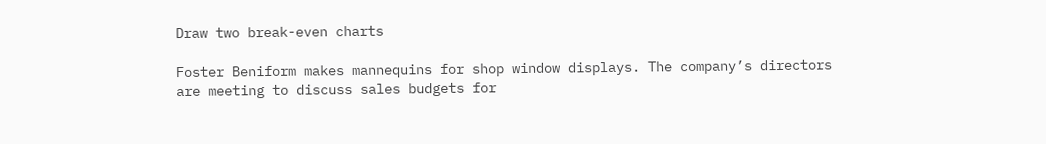Draw two break-even charts

Foster Beniform makes mannequins for shop window displays. The company’s directors are meeting to discuss sales budgets for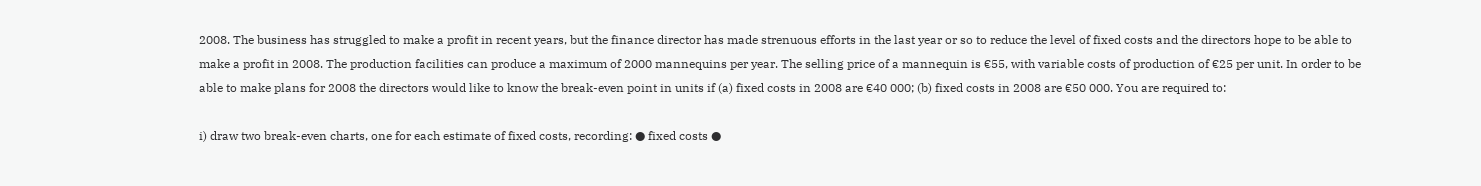2008. The business has struggled to make a profit in recent years, but the finance director has made strenuous efforts in the last year or so to reduce the level of fixed costs and the directors hope to be able to make a profit in 2008. The production facilities can produce a maximum of 2000 mannequins per year. The selling price of a mannequin is €55, with variable costs of production of €25 per unit. In order to be able to make plans for 2008 the directors would like to know the break-even point in units if (a) fixed costs in 2008 are €40 000; (b) fixed costs in 2008 are €50 000. You are required to:

i) draw two break-even charts, one for each estimate of fixed costs, recording: ● fixed costs ●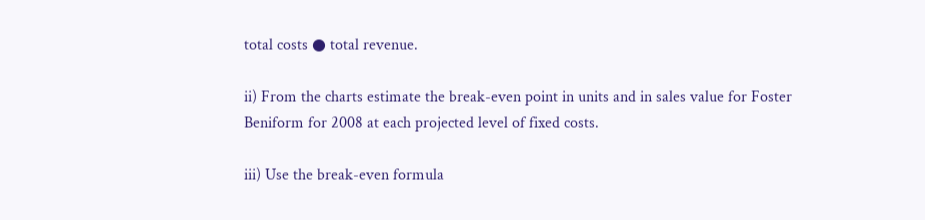total costs ● total revenue.

ii) From the charts estimate the break-even point in units and in sales value for Foster Beniform for 2008 at each projected level of fixed costs.

iii) Use the break-even formula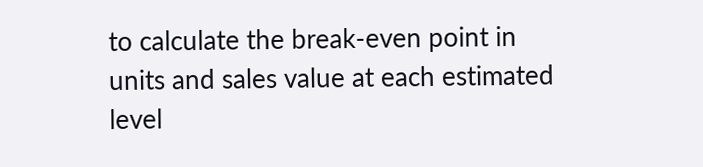to calculate the break-even point in units and sales value at each estimated level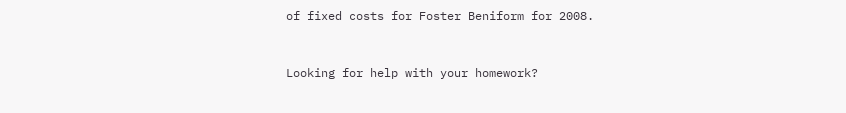of fixed costs for Foster Beniform for 2008.


Looking for help with your homework?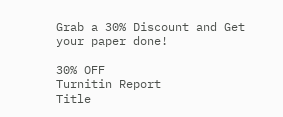Grab a 30% Discount and Get your paper done!

30% OFF
Turnitin Report
Title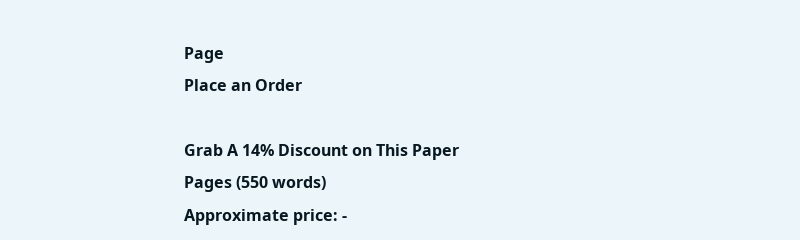Page
Place an Order

Grab A 14% Discount on This Paper
Pages (550 words)
Approximate price: -